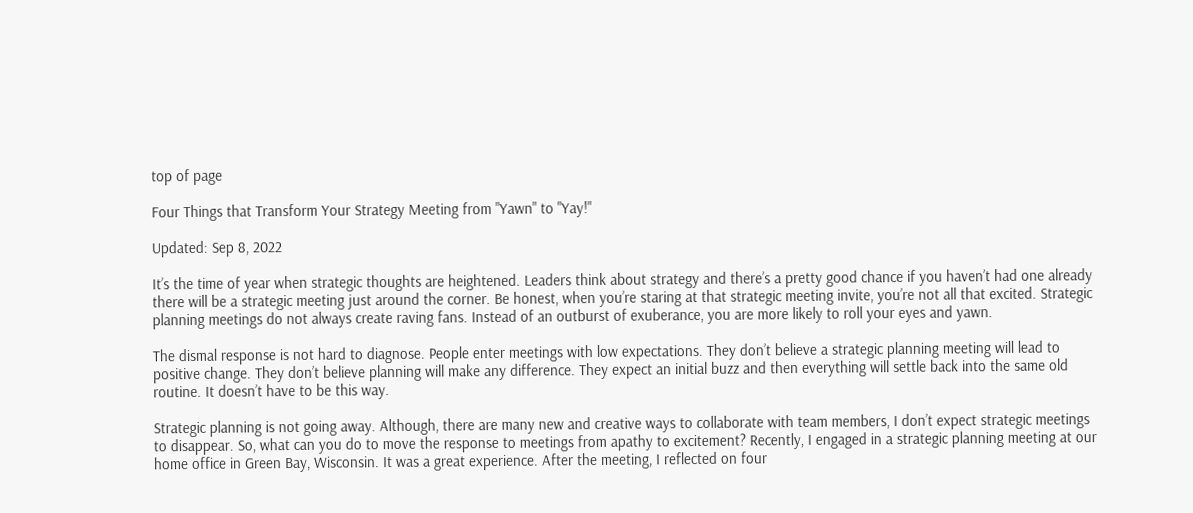top of page

Four Things that Transform Your Strategy Meeting from "Yawn" to "Yay!"

Updated: Sep 8, 2022

It’s the time of year when strategic thoughts are heightened. Leaders think about strategy and there’s a pretty good chance if you haven’t had one already there will be a strategic meeting just around the corner. Be honest, when you’re staring at that strategic meeting invite, you’re not all that excited. Strategic planning meetings do not always create raving fans. Instead of an outburst of exuberance, you are more likely to roll your eyes and yawn.

The dismal response is not hard to diagnose. People enter meetings with low expectations. They don’t believe a strategic planning meeting will lead to positive change. They don’t believe planning will make any difference. They expect an initial buzz and then everything will settle back into the same old routine. It doesn’t have to be this way.

Strategic planning is not going away. Although, there are many new and creative ways to collaborate with team members, I don’t expect strategic meetings to disappear. So, what can you do to move the response to meetings from apathy to excitement? Recently, I engaged in a strategic planning meeting at our home office in Green Bay, Wisconsin. It was a great experience. After the meeting, I reflected on four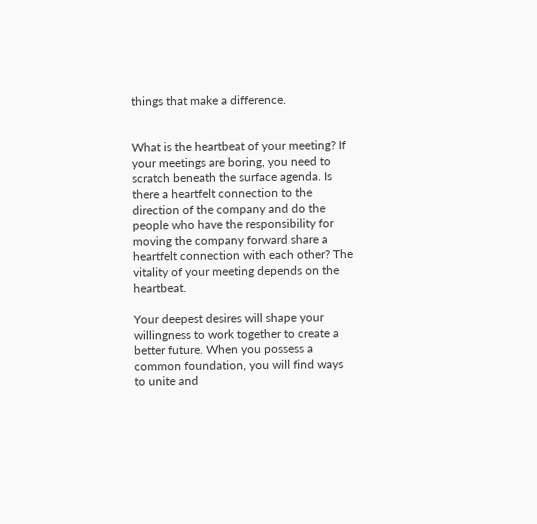things that make a difference.


What is the heartbeat of your meeting? If your meetings are boring, you need to scratch beneath the surface agenda. Is there a heartfelt connection to the direction of the company and do the people who have the responsibility for moving the company forward share a heartfelt connection with each other? The vitality of your meeting depends on the heartbeat.

Your deepest desires will shape your willingness to work together to create a better future. When you possess a common foundation, you will find ways to unite and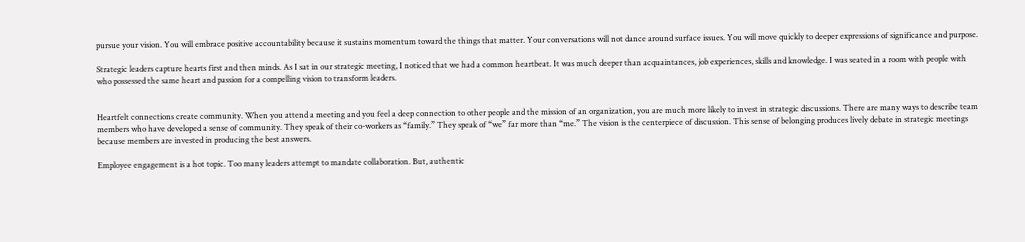pursue your vision. You will embrace positive accountability because it sustains momentum toward the things that matter. Your conversations will not dance around surface issues. You will move quickly to deeper expressions of significance and purpose.

Strategic leaders capture hearts first and then minds. As I sat in our strategic meeting, I noticed that we had a common heartbeat. It was much deeper than acquaintances, job experiences, skills and knowledge. I was seated in a room with people with who possessed the same heart and passion for a compelling vision to transform leaders.


Heartfelt connections create community. When you attend a meeting and you feel a deep connection to other people and the mission of an organization, you are much more likely to invest in strategic discussions. There are many ways to describe team members who have developed a sense of community. They speak of their co-workers as “family.” They speak of “we” far more than “me.” The vision is the centerpiece of discussion. This sense of belonging produces lively debate in strategic meetings because members are invested in producing the best answers.

Employee engagement is a hot topic. Too many leaders attempt to mandate collaboration. But, authentic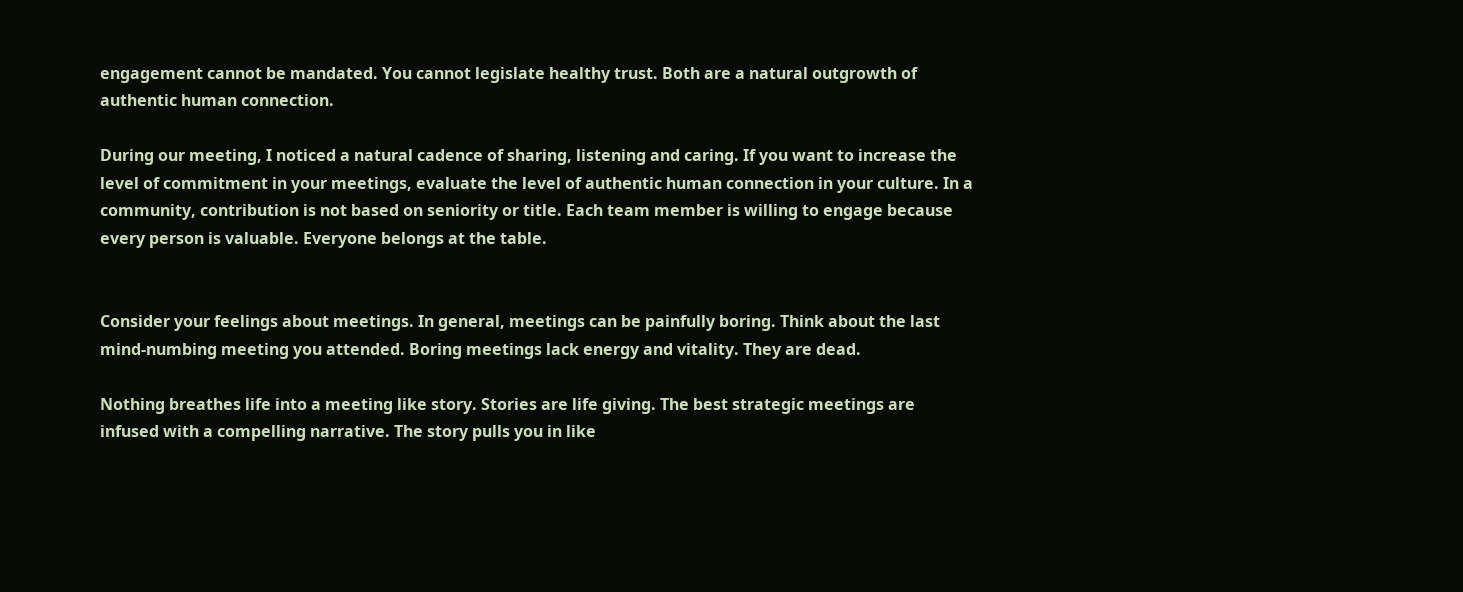engagement cannot be mandated. You cannot legislate healthy trust. Both are a natural outgrowth of authentic human connection.

During our meeting, I noticed a natural cadence of sharing, listening and caring. If you want to increase the level of commitment in your meetings, evaluate the level of authentic human connection in your culture. In a community, contribution is not based on seniority or title. Each team member is willing to engage because every person is valuable. Everyone belongs at the table.


Consider your feelings about meetings. In general, meetings can be painfully boring. Think about the last mind-numbing meeting you attended. Boring meetings lack energy and vitality. They are dead.

Nothing breathes life into a meeting like story. Stories are life giving. The best strategic meetings are infused with a compelling narrative. The story pulls you in like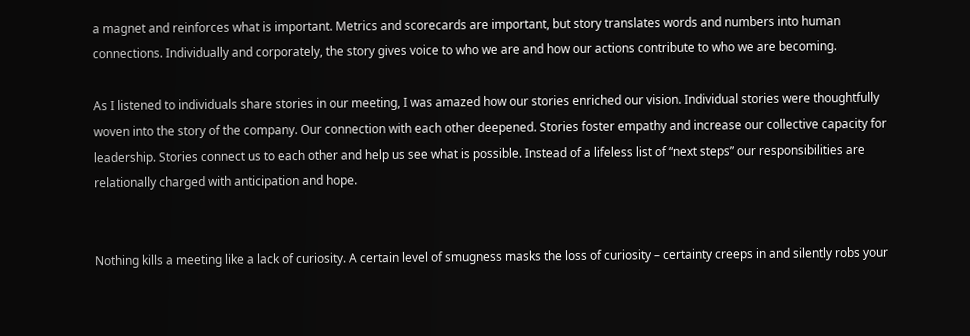a magnet and reinforces what is important. Metrics and scorecards are important, but story translates words and numbers into human connections. Individually and corporately, the story gives voice to who we are and how our actions contribute to who we are becoming.

As I listened to individuals share stories in our meeting, I was amazed how our stories enriched our vision. Individual stories were thoughtfully woven into the story of the company. Our connection with each other deepened. Stories foster empathy and increase our collective capacity for leadership. Stories connect us to each other and help us see what is possible. Instead of a lifeless list of “next steps” our responsibilities are relationally charged with anticipation and hope.


Nothing kills a meeting like a lack of curiosity. A certain level of smugness masks the loss of curiosity – certainty creeps in and silently robs your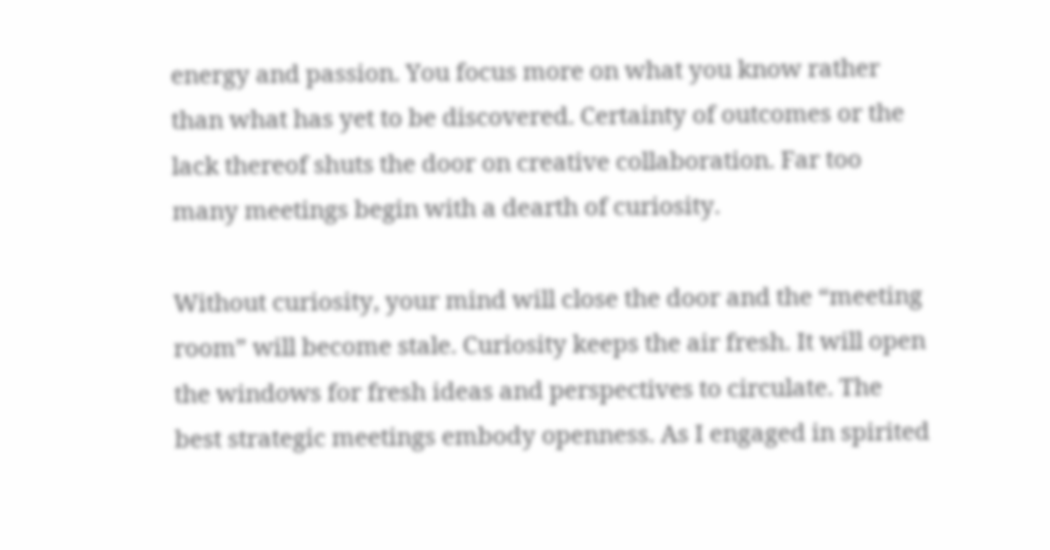energy and passion. You focus more on what you know rather than what has yet to be discovered. Certainty of outcomes or the lack thereof shuts the door on creative collaboration. Far too many meetings begin with a dearth of curiosity.

Without curiosity, your mind will close the door and the “meeting room” will become stale. Curiosity keeps the air fresh. It will open the windows for fresh ideas and perspectives to circulate. The best strategic meetings embody openness. As I engaged in spirited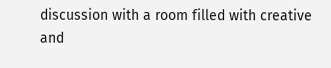discussion with a room filled with creative and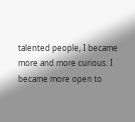talented people, I became more and more curious. I became more open to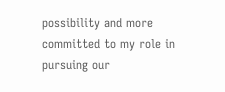possibility and more committed to my role in pursuing our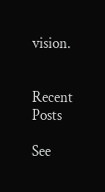vision.


Recent Posts

See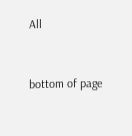All


bottom of page